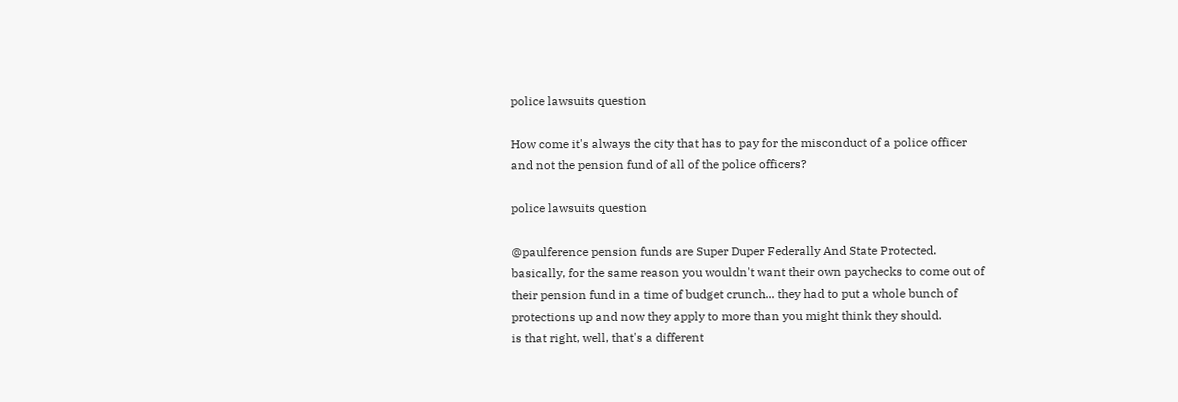police lawsuits question

How come it's always the city that has to pay for the misconduct of a police officer and not the pension fund of all of the police officers?

police lawsuits question

@paulference pension funds are Super Duper Federally And State Protected. basically, for the same reason you wouldn't want their own paychecks to come out of their pension fund in a time of budget crunch... they had to put a whole bunch of protections up and now they apply to more than you might think they should.
is that right, well, that's a different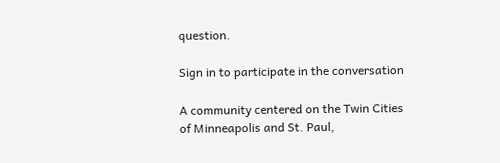question.

Sign in to participate in the conversation

A community centered on the Twin Cities of Minneapolis and St. Paul,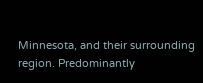Minnesota, and their surrounding region. Predominantly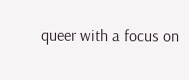queer with a focus on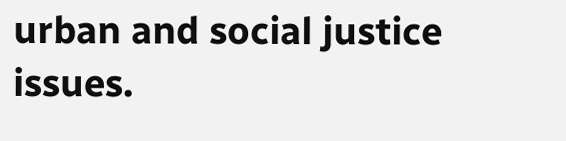urban and social justice issues.